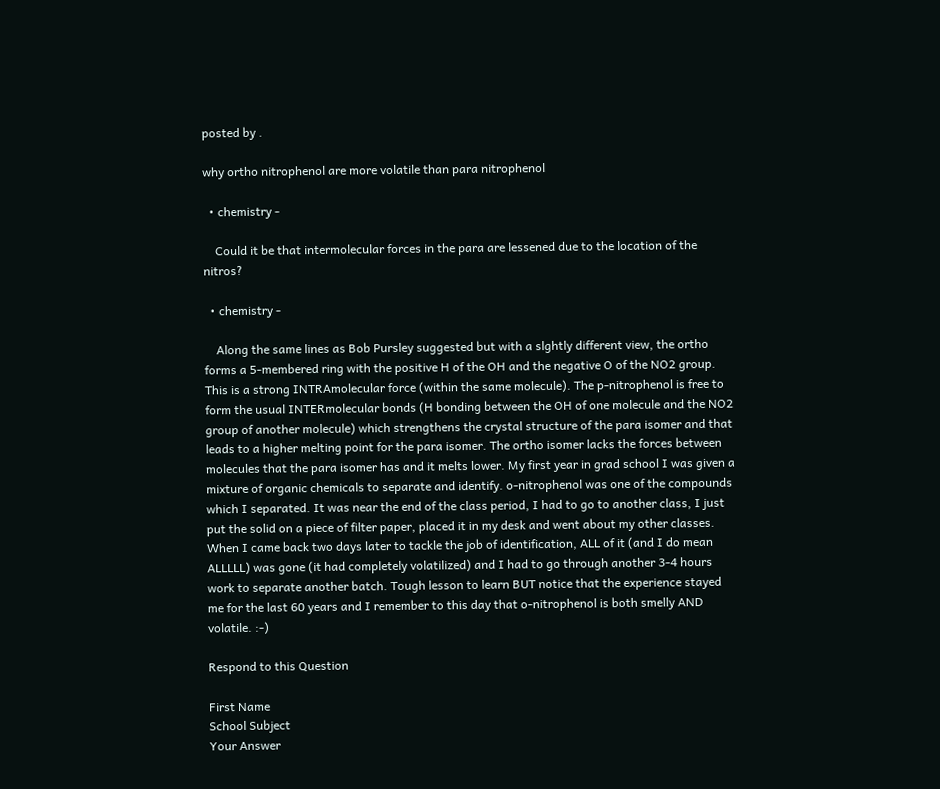posted by .

why ortho nitrophenol are more volatile than para nitrophenol

  • chemistry -

    Could it be that intermolecular forces in the para are lessened due to the location of the nitros?

  • chemistry -

    Along the same lines as Bob Pursley suggested but with a slghtly different view, the ortho forms a 5-membered ring with the positive H of the OH and the negative O of the NO2 group. This is a strong INTRAmolecular force (within the same molecule). The p-nitrophenol is free to form the usual INTERmolecular bonds (H bonding between the OH of one molecule and the NO2 group of another molecule) which strengthens the crystal structure of the para isomer and that leads to a higher melting point for the para isomer. The ortho isomer lacks the forces between molecules that the para isomer has and it melts lower. My first year in grad school I was given a mixture of organic chemicals to separate and identify. o-nitrophenol was one of the compounds which I separated. It was near the end of the class period, I had to go to another class, I just put the solid on a piece of filter paper, placed it in my desk and went about my other classes. When I came back two days later to tackle the job of identification, ALL of it (and I do mean ALLLLL) was gone (it had completely volatilized) and I had to go through another 3-4 hours work to separate another batch. Tough lesson to learn BUT notice that the experience stayed me for the last 60 years and I remember to this day that o-nitrophenol is both smelly AND volatile. :-)

Respond to this Question

First Name
School Subject
Your Answer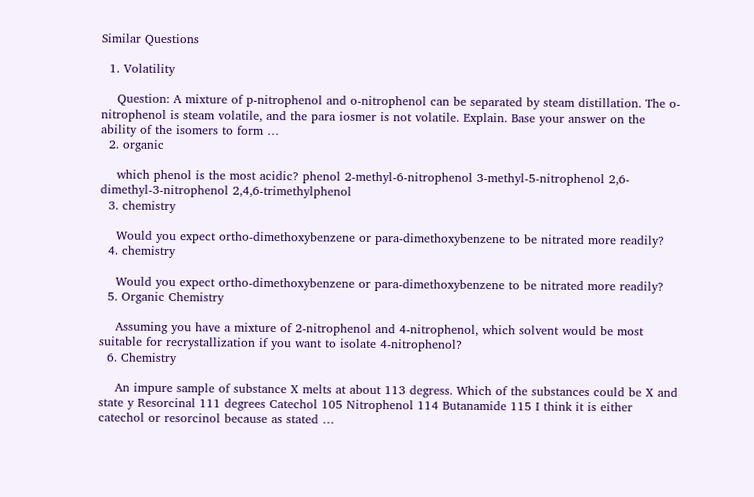Similar Questions

  1. Volatility

    Question: A mixture of p-nitrophenol and o-nitrophenol can be separated by steam distillation. The o-nitrophenol is steam volatile, and the para iosmer is not volatile. Explain. Base your answer on the ability of the isomers to form …
  2. organic

    which phenol is the most acidic? phenol 2-methyl-6-nitrophenol 3-methyl-5-nitrophenol 2,6-dimethyl-3-nitrophenol 2,4,6-trimethylphenol
  3. chemistry

    Would you expect ortho-dimethoxybenzene or para-dimethoxybenzene to be nitrated more readily?
  4. chemistry

    Would you expect ortho-dimethoxybenzene or para-dimethoxybenzene to be nitrated more readily?
  5. Organic Chemistry

    Assuming you have a mixture of 2-nitrophenol and 4-nitrophenol, which solvent would be most suitable for recrystallization if you want to isolate 4-nitrophenol?
  6. Chemistry

    An impure sample of substance X melts at about 113 degress. Which of the substances could be X and state y Resorcinal 111 degrees Catechol 105 Nitrophenol 114 Butanamide 115 I think it is either catechol or resorcinol because as stated …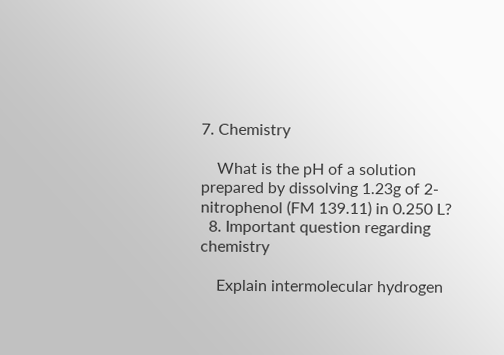7. Chemistry

    What is the pH of a solution prepared by dissolving 1.23g of 2-nitrophenol (FM 139.11) in 0.250 L?
  8. Important question regarding chemistry

    Explain intermolecular hydrogen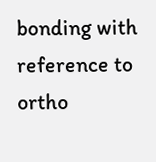bonding with reference to ortho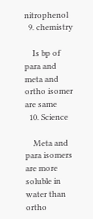nitrophenol
  9. chemistry

    Is bp of para and meta and ortho isomer are same
  10. Science

    Meta and para isomers are more soluble in water than ortho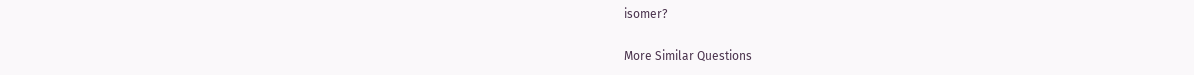isomer?

More Similar Questions